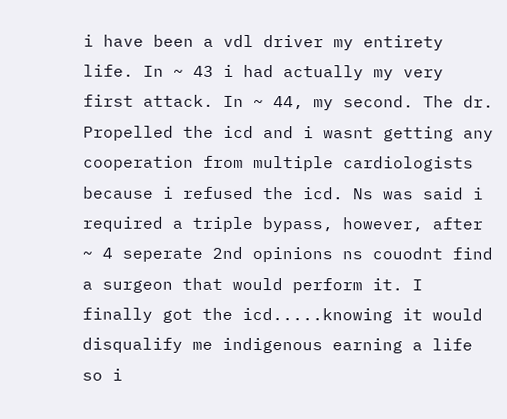i have been a vdl driver my entirety life. In ~ 43 i had actually my very first attack. In ~ 44, my second. The dr. Propelled the icd and i wasnt getting any cooperation from multiple cardiologists because i refused the icd. Ns was said i required a triple bypass, however, after ~ 4 seperate 2nd opinions ns couodnt find a surgeon that would perform it. I finally got the icd.....knowing it would disqualify me indigenous earning a life so i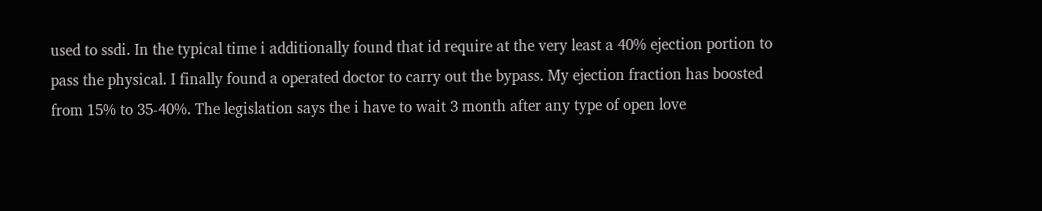used to ssdi. In the typical time i additionally found that id require at the very least a 40% ejection portion to pass the physical. I finally found a operated doctor to carry out the bypass. My ejection fraction has boosted from 15% to 35-40%. The legislation says the i have to wait 3 month after any type of open love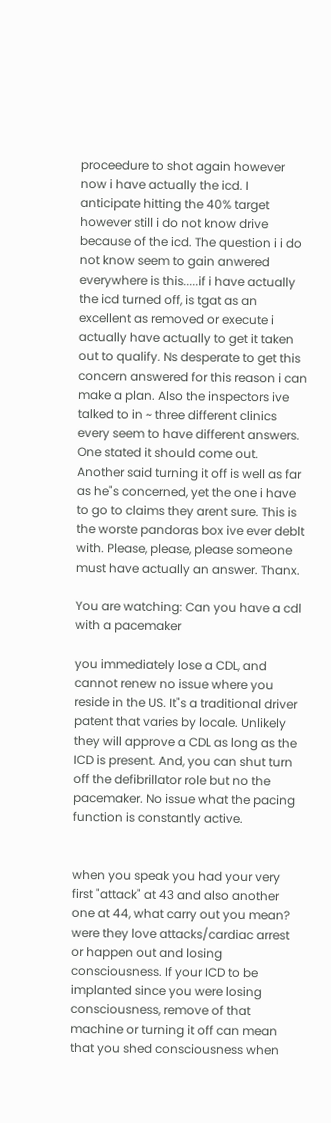proceedure to shot again however now i have actually the icd. I anticipate hitting the 40% target however still i do not know drive because of the icd. The question i i do not know seem to gain anwered everywhere is this.....if i have actually the icd turned off, is tgat as an excellent as removed or execute i actually have actually to get it taken out to qualify. Ns desperate to get this concern answered for this reason i can make a plan. Also the inspectors ive talked to in ~ three different clinics every seem to have different answers. One stated it should come out. Another said turning it off is well as far as he"s concerned, yet the one i have to go to claims they arent sure. This is the worste pandoras box ive ever deblt with. Please, please, please someone must have actually an answer. Thanx.

You are watching: Can you have a cdl with a pacemaker

you immediately lose a CDL, and cannot renew no issue where you reside in the US. It"s a traditional driver patent that varies by locale. Unlikely they will approve a CDL as long as the ICD is present. And, you can shut turn off the defibrillator role but no the pacemaker. No issue what the pacing function is constantly active.


when you speak you had your very first "attack" at 43 and also another one at 44, what carry out you mean? were they love attacks/cardiac arrest or happen out and losing consciousness. If your ICD to be implanted since you were losing consciousness, remove of that machine or turning it off can mean that you shed consciousness when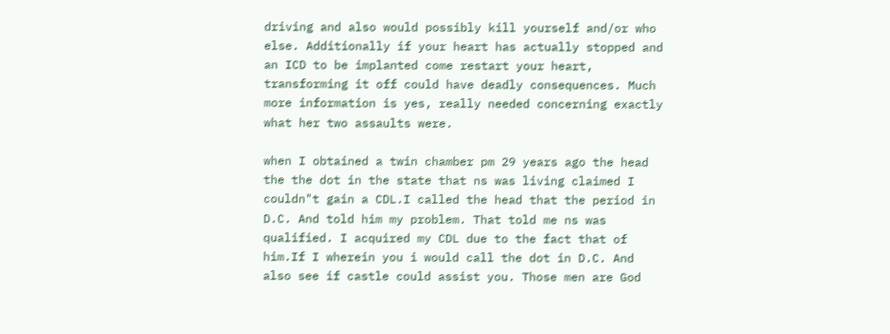driving and also would possibly kill yourself and/or who else. Additionally if your heart has actually stopped and an ICD to be implanted come restart your heart, transforming it off could have deadly consequences. Much more information is yes, really needed concerning exactly what her two assaults were.

when I obtained a twin chamber pm 29 years ago the head the the dot in the state that ns was living claimed I couldn"t gain a CDL.I called the head that the period in D.C. And told him my problem. That told me ns was qualified. I acquired my CDL due to the fact that of him.If I wherein you i would call the dot in D.C. And also see if castle could assist you. Those men are God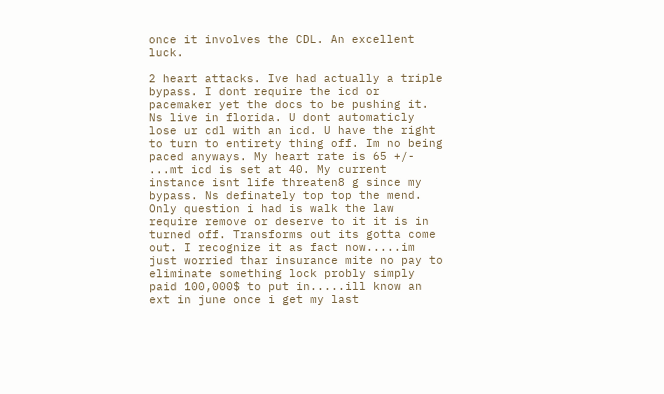once it involves the CDL. An excellent luck.

2 heart attacks. Ive had actually a triple bypass. I dont require the icd or pacemaker yet the docs to be pushing it. Ns live in florida. U dont automaticly lose ur cdl with an icd. U have the right to turn to entirety thing off. Im no being paced anyways. My heart rate is 65 +/- ...mt icd is set at 40. My current instance isnt life threaten8 g since my bypass. Ns definately top top the mend. Only question i had is walk the law require remove or deserve to it it is in turned off. Transforms out its gotta come out. I recognize it as fact now.....im just worried thar insurance mite no pay to eliminate something lock probly simply paid 100,000$ to put in.....ill know an ext in june once i get my last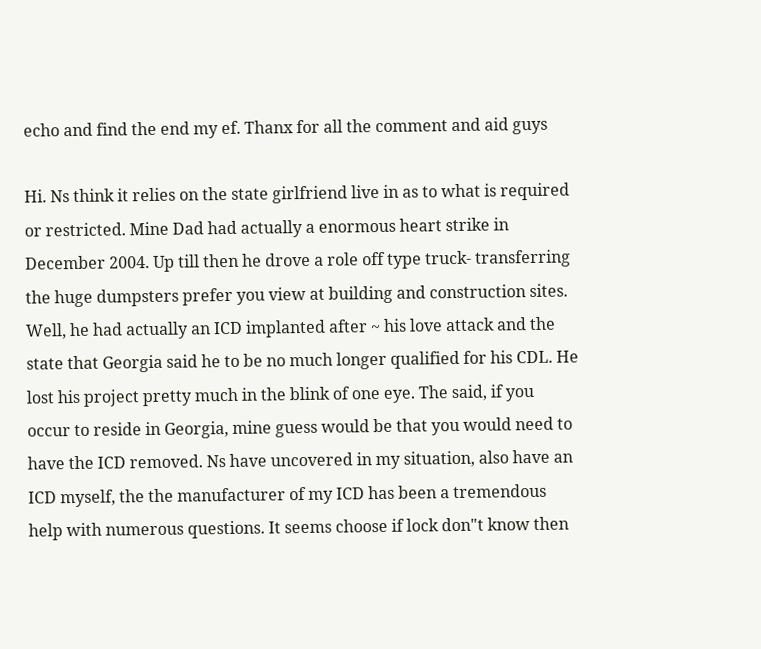echo and find the end my ef. Thanx for all the comment and aid guys

Hi. Ns think it relies on the state girlfriend live in as to what is required or restricted. Mine Dad had actually a enormous heart strike in December 2004. Up till then he drove a role off type truck- transferring the huge dumpsters prefer you view at building and construction sites. Well, he had actually an ICD implanted after ~ his love attack and the state that Georgia said he to be no much longer qualified for his CDL. He lost his project pretty much in the blink of one eye. The said, if you occur to reside in Georgia, mine guess would be that you would need to have the ICD removed. Ns have uncovered in my situation, also have an ICD myself, the the manufacturer of my ICD has been a tremendous help with numerous questions. It seems choose if lock don"t know then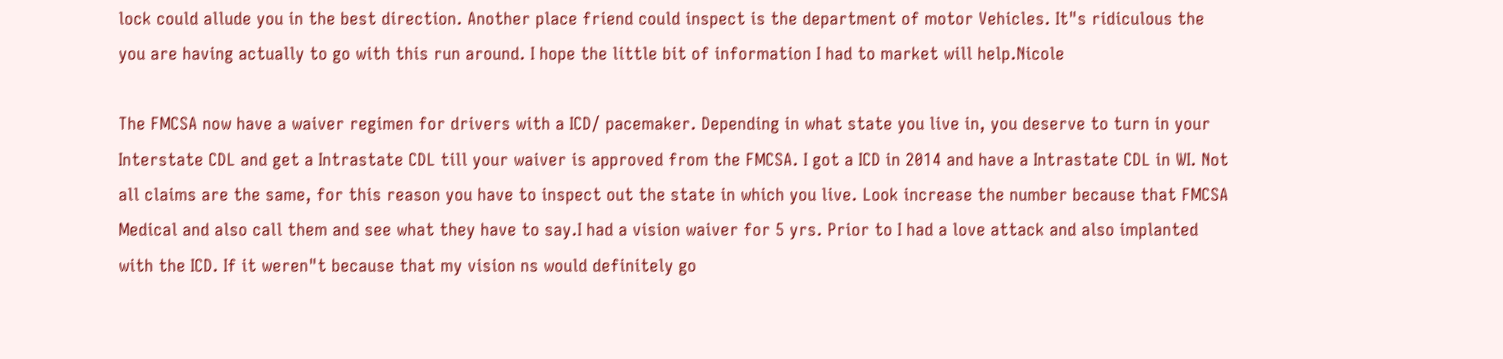lock could allude you in the best direction. Another place friend could inspect is the department of motor Vehicles. It"s ridiculous the you are having actually to go with this run around. I hope the little bit of information I had to market will help.Nicole

The FMCSA now have a waiver regimen for drivers with a ICD/ pacemaker. Depending in what state you live in, you deserve to turn in your Interstate CDL and get a Intrastate CDL till your waiver is approved from the FMCSA. I got a ICD in 2014 and have a Intrastate CDL in WI. Not all claims are the same, for this reason you have to inspect out the state in which you live. Look increase the number because that FMCSA Medical and also call them and see what they have to say.I had a vision waiver for 5 yrs. Prior to I had a love attack and also implanted with the ICD. If it weren"t because that my vision ns would definitely go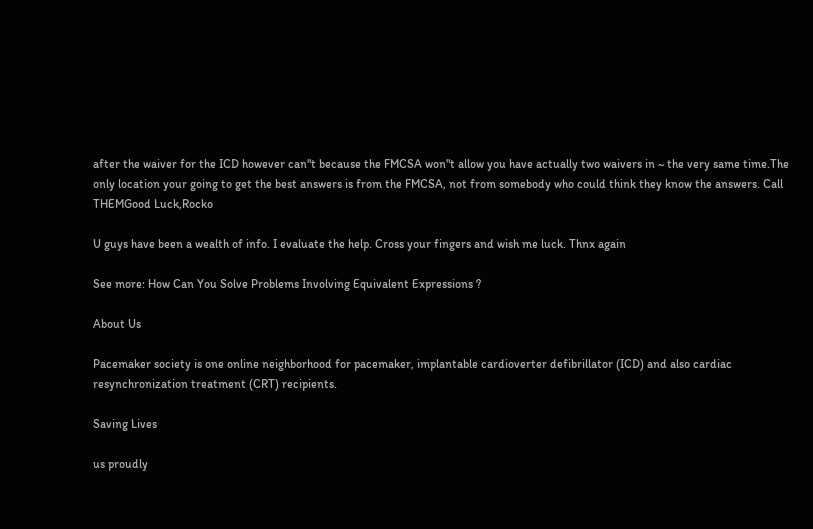after the waiver for the ICD however can"t because the FMCSA won"t allow you have actually two waivers in ~ the very same time.The only location your going to get the best answers is from the FMCSA, not from somebody who could think they know the answers. Call THEMGood Luck,Rocko

U guys have been a wealth of info. I evaluate the help. Cross your fingers and wish me luck. Thnx again

See more: How Can You Solve Problems Involving Equivalent Expressions ?

About Us

Pacemaker society is one online neighborhood for pacemaker, implantable cardioverter defibrillator (ICD) and also cardiac resynchronization treatment (CRT) recipients.

Saving Lives

us proudly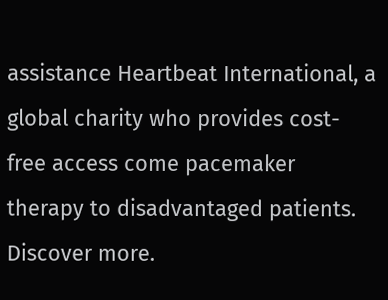assistance Heartbeat International, a global charity who provides cost-free access come pacemaker therapy to disadvantaged patients. Discover more.